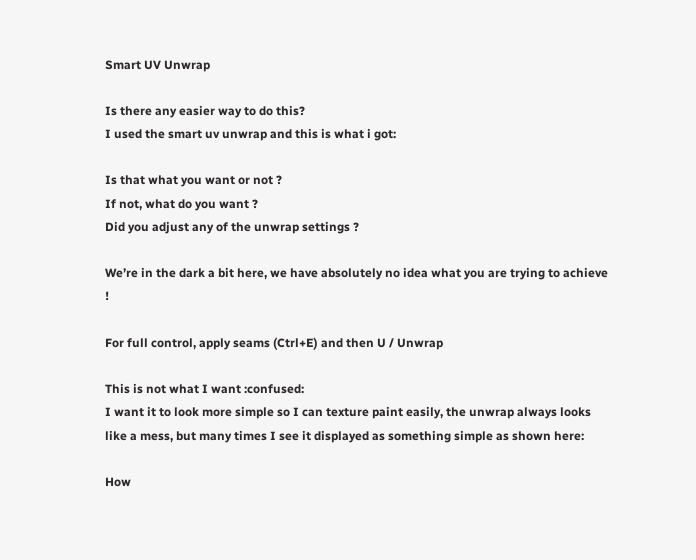Smart UV Unwrap

Is there any easier way to do this?
I used the smart uv unwrap and this is what i got:

Is that what you want or not ?
If not, what do you want ?
Did you adjust any of the unwrap settings ?

We’re in the dark a bit here, we have absolutely no idea what you are trying to achieve !

For full control, apply seams (Ctrl+E) and then U / Unwrap

This is not what I want :confused:
I want it to look more simple so I can texture paint easily, the unwrap always looks like a mess, but many times I see it displayed as something simple as shown here:

How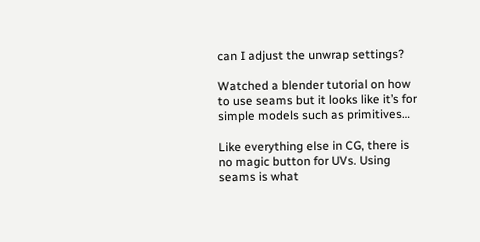can I adjust the unwrap settings?

Watched a blender tutorial on how to use seams but it looks like it’s for simple models such as primitives…

Like everything else in CG, there is no magic button for UVs. Using seams is what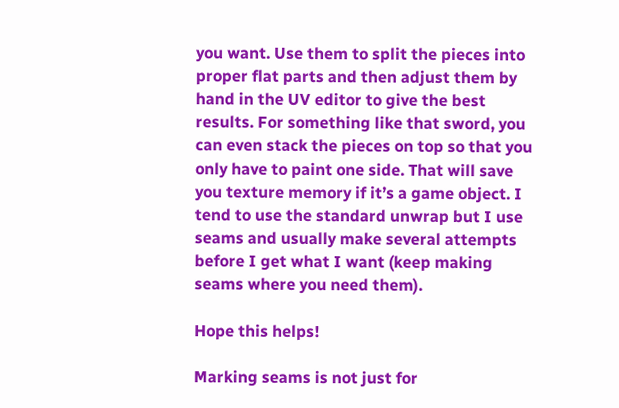you want. Use them to split the pieces into proper flat parts and then adjust them by hand in the UV editor to give the best results. For something like that sword, you can even stack the pieces on top so that you only have to paint one side. That will save you texture memory if it’s a game object. I tend to use the standard unwrap but I use seams and usually make several attempts before I get what I want (keep making seams where you need them).

Hope this helps!

Marking seams is not just for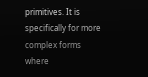primitives. It is specifically for more complex forms where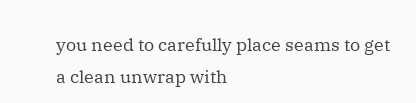you need to carefully place seams to get a clean unwrap with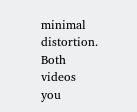minimal distortion. Both videos you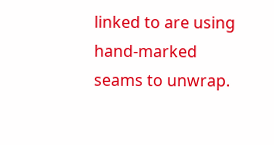linked to are using hand-marked seams to unwrap.